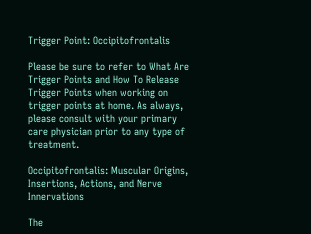Trigger Point: Occipitofrontalis

Please be sure to refer to What Are Trigger Points and How To Release Trigger Points when working on trigger points at home. As always, please consult with your primary care physician prior to any type of treatment.

Occipitofrontalis: Muscular Origins, Insertions, Actions, and Nerve Innervations

The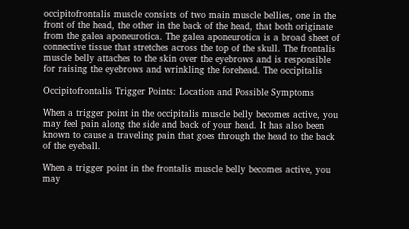occipitofrontalis muscle consists of two main muscle bellies, one in the front of the head, the other in the back of the head, that both originate from the galea aponeurotica. The galea aponeurotica is a broad sheet of connective tissue that stretches across the top of the skull. The frontalis muscle belly attaches to the skin over the eyebrows and is responsible for raising the eyebrows and wrinkling the forehead. The occipitalis

Occipitofrontalis Trigger Points: Location and Possible Symptoms

When a trigger point in the occipitalis muscle belly becomes active, you may feel pain along the side and back of your head. It has also been known to cause a traveling pain that goes through the head to the back of the eyeball.

When a trigger point in the frontalis muscle belly becomes active, you may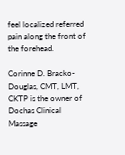feel localized referred pain along the front of the forehead.

Corinne D. Bracko-Douglas, CMT, LMT, CKTP is the owner of Dochas Clinical Massage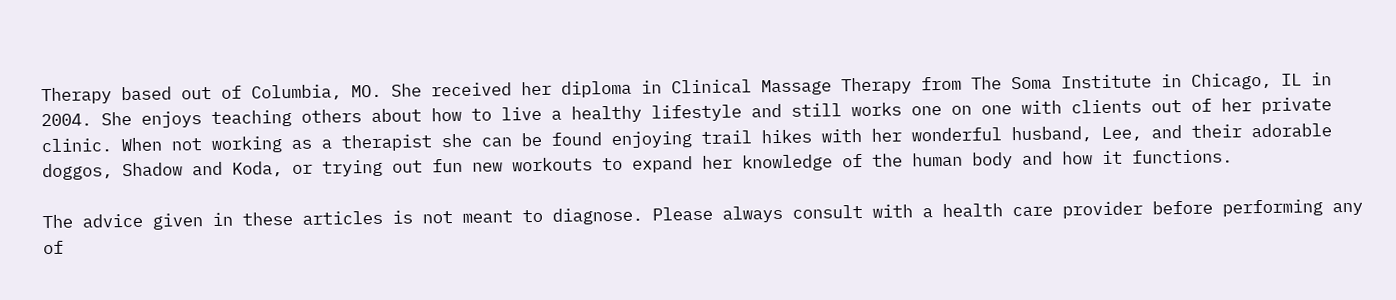Therapy based out of Columbia, MO. She received her diploma in Clinical Massage Therapy from The Soma Institute in Chicago, IL in 2004. She enjoys teaching others about how to live a healthy lifestyle and still works one on one with clients out of her private clinic. When not working as a therapist she can be found enjoying trail hikes with her wonderful husband, Lee, and their adorable doggos, Shadow and Koda, or trying out fun new workouts to expand her knowledge of the human body and how it functions.

The advice given in these articles is not meant to diagnose. Please always consult with a health care provider before performing any of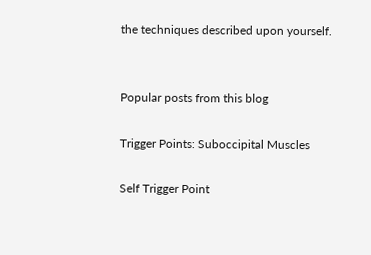the techniques described upon yourself.


Popular posts from this blog

Trigger Points: Suboccipital Muscles

Self Trigger Point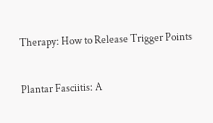Therapy: How to Release Trigger Points

Plantar Fasciitis: A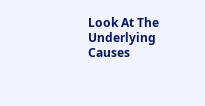Look At The Underlying Causes